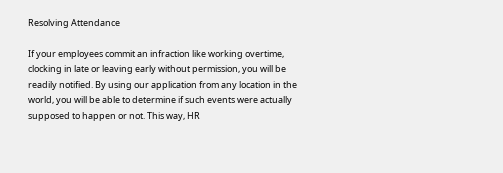Resolving Attendance

If your employees commit an infraction like working overtime, clocking in late or leaving early without permission, you will be readily notified. By using our application from any location in the world, you will be able to determine if such events were actually supposed to happen or not. This way, HR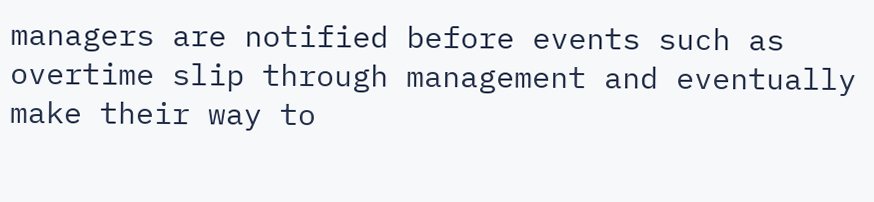managers are notified before events such as overtime slip through management and eventually make their way to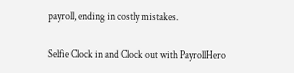payroll, ending in costly mistakes.

Selfie Clock in and Clock out with PayrollHero